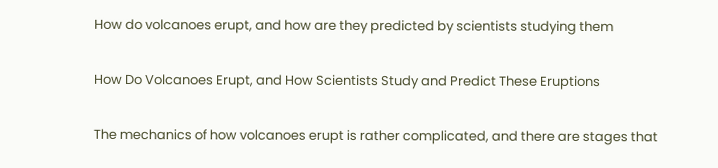How do volcanoes erupt, and how are they predicted by scientists studying them

How Do Volcanoes Erupt, and How Scientists Study and Predict These Eruptions

The mechanics of how volcanoes erupt is rather complicated, and there are stages that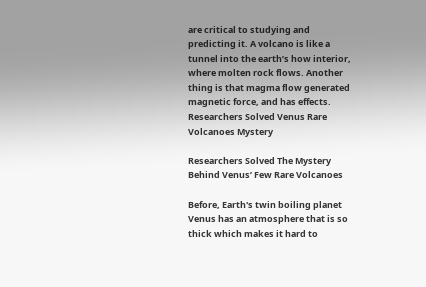are critical to studying and predicting it. A volcano is like a tunnel into the earth’s how interior, where molten rock flows. Another thing is that magma flow generated magnetic force, and has effects.
Researchers Solved Venus Rare Volcanoes Mystery

Researchers Solved The Mystery Behind Venus’ Few Rare Volcanoes

Before, Earth's twin boiling planet Venus has an atmosphere that is so thick which makes it hard to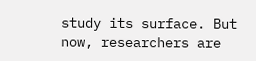study its surface. But now, researchers are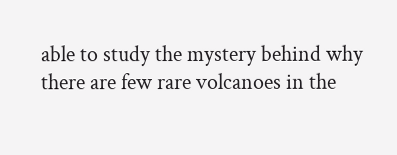able to study the mystery behind why there are few rare volcanoes in the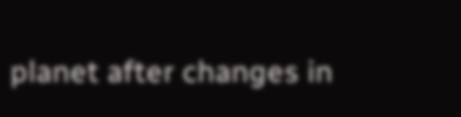planet after changes in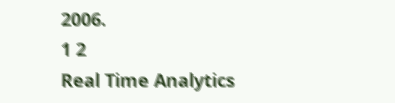2006.
1 2
Real Time Analytics